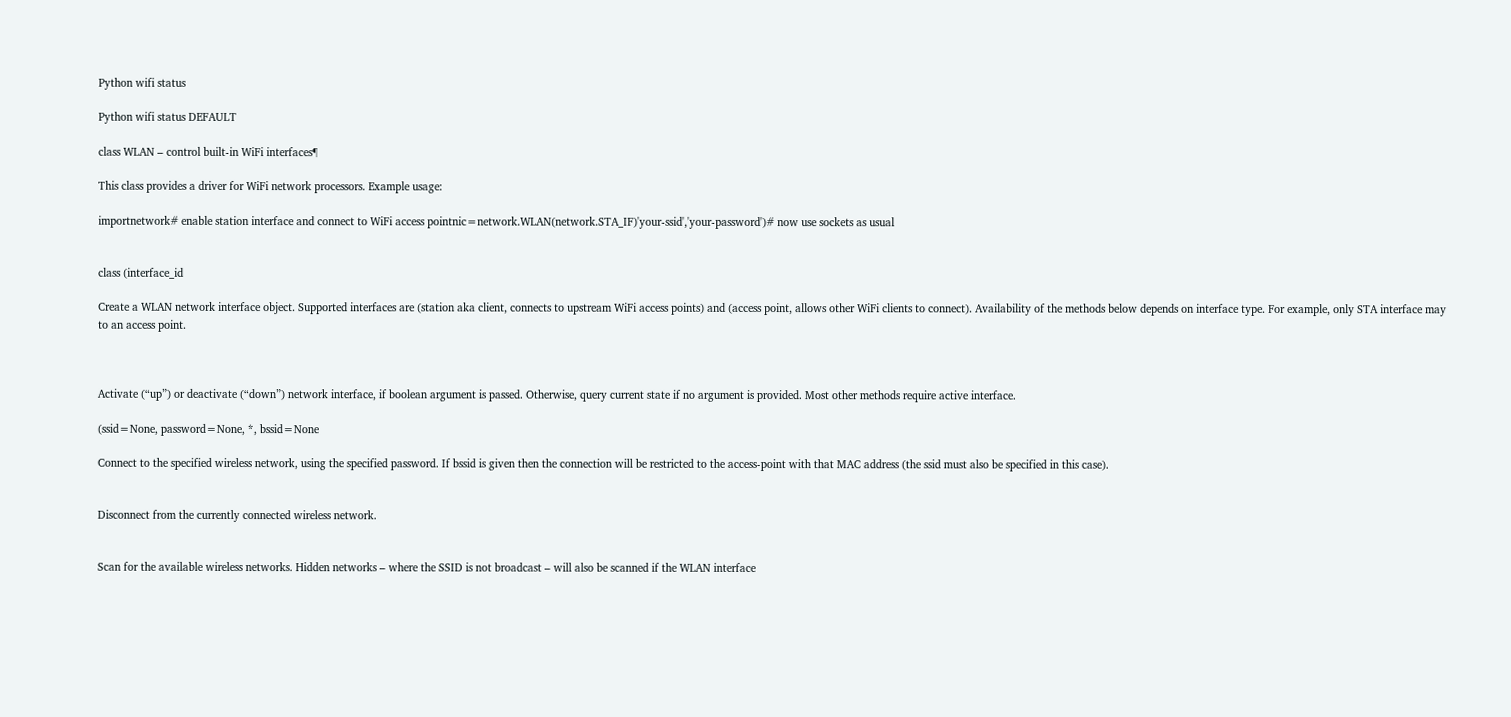Python wifi status

Python wifi status DEFAULT

class WLAN – control built-in WiFi interfaces¶

This class provides a driver for WiFi network processors. Example usage:

importnetwork# enable station interface and connect to WiFi access pointnic=network.WLAN(network.STA_IF)'your-ssid','your-password')# now use sockets as usual


class (interface_id

Create a WLAN network interface object. Supported interfaces are (station aka client, connects to upstream WiFi access points) and (access point, allows other WiFi clients to connect). Availability of the methods below depends on interface type. For example, only STA interface may to an access point.



Activate (“up”) or deactivate (“down”) network interface, if boolean argument is passed. Otherwise, query current state if no argument is provided. Most other methods require active interface.

(ssid=None, password=None, *, bssid=None

Connect to the specified wireless network, using the specified password. If bssid is given then the connection will be restricted to the access-point with that MAC address (the ssid must also be specified in this case).


Disconnect from the currently connected wireless network.


Scan for the available wireless networks. Hidden networks – where the SSID is not broadcast – will also be scanned if the WLAN interface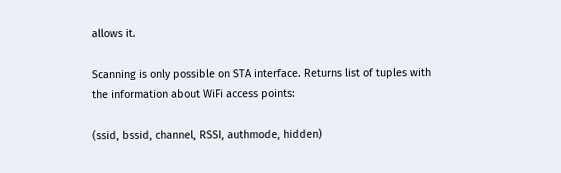allows it.

Scanning is only possible on STA interface. Returns list of tuples with the information about WiFi access points:

(ssid, bssid, channel, RSSI, authmode, hidden)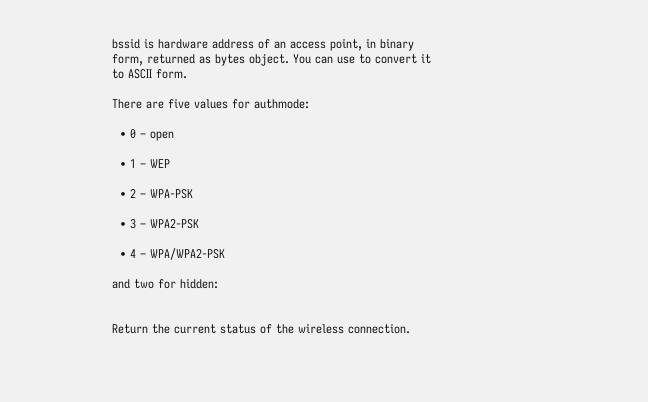bssid is hardware address of an access point, in binary form, returned as bytes object. You can use to convert it to ASCII form.

There are five values for authmode:

  • 0 – open

  • 1 – WEP

  • 2 – WPA-PSK

  • 3 – WPA2-PSK

  • 4 – WPA/WPA2-PSK

and two for hidden:


Return the current status of the wireless connection.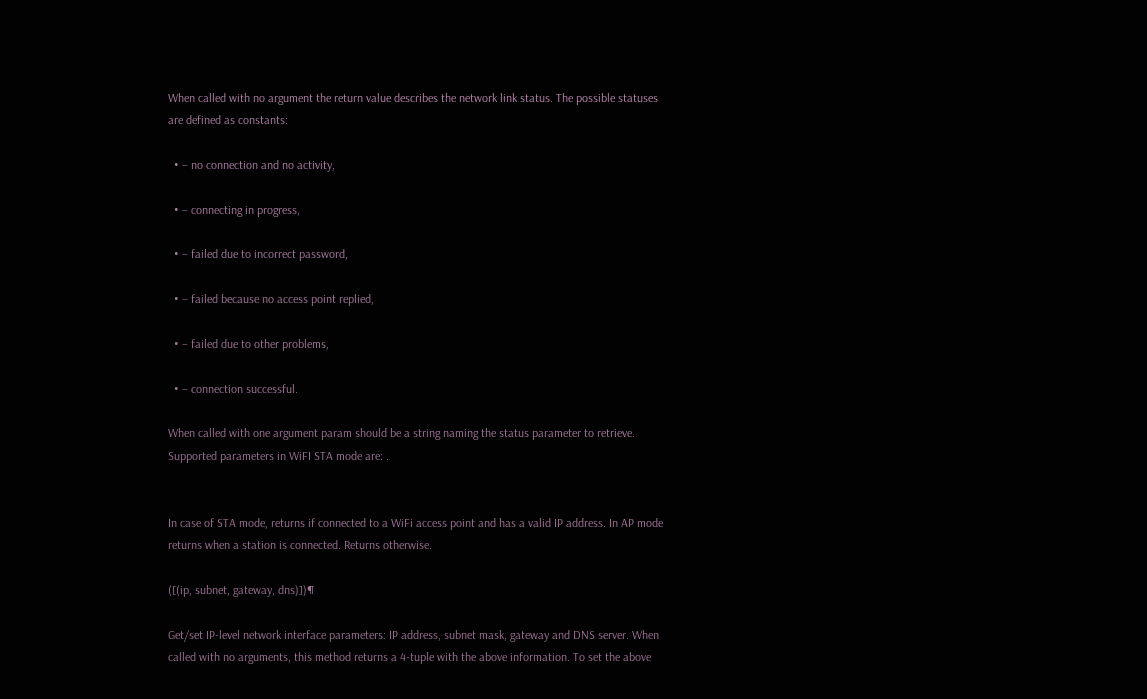When called with no argument the return value describes the network link status. The possible statuses are defined as constants:

  • – no connection and no activity,

  • – connecting in progress,

  • – failed due to incorrect password,

  • – failed because no access point replied,

  • – failed due to other problems,

  • – connection successful.

When called with one argument param should be a string naming the status parameter to retrieve. Supported parameters in WiFI STA mode are: .


In case of STA mode, returns if connected to a WiFi access point and has a valid IP address. In AP mode returns when a station is connected. Returns otherwise.

([(ip, subnet, gateway, dns)])¶

Get/set IP-level network interface parameters: IP address, subnet mask, gateway and DNS server. When called with no arguments, this method returns a 4-tuple with the above information. To set the above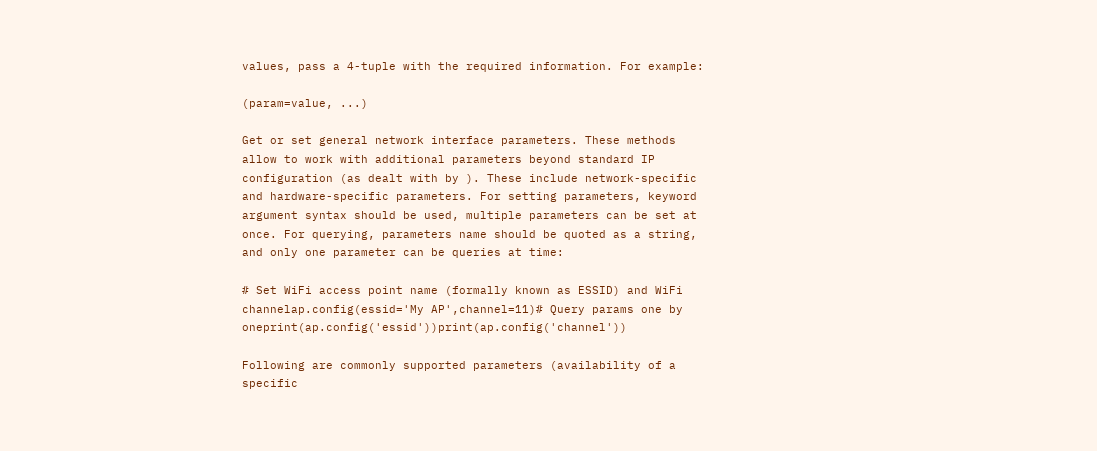values, pass a 4-tuple with the required information. For example:

(param=value, ...)

Get or set general network interface parameters. These methods allow to work with additional parameters beyond standard IP configuration (as dealt with by ). These include network-specific and hardware-specific parameters. For setting parameters, keyword argument syntax should be used, multiple parameters can be set at once. For querying, parameters name should be quoted as a string, and only one parameter can be queries at time:

# Set WiFi access point name (formally known as ESSID) and WiFi channelap.config(essid='My AP',channel=11)# Query params one by oneprint(ap.config('essid'))print(ap.config('channel'))

Following are commonly supported parameters (availability of a specific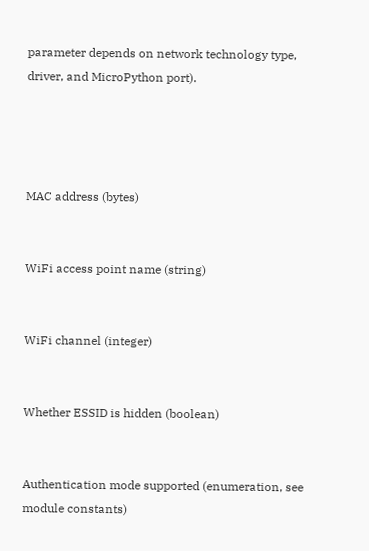parameter depends on network technology type, driver, and MicroPython port).




MAC address (bytes)


WiFi access point name (string)


WiFi channel (integer)


Whether ESSID is hidden (boolean)


Authentication mode supported (enumeration, see module constants)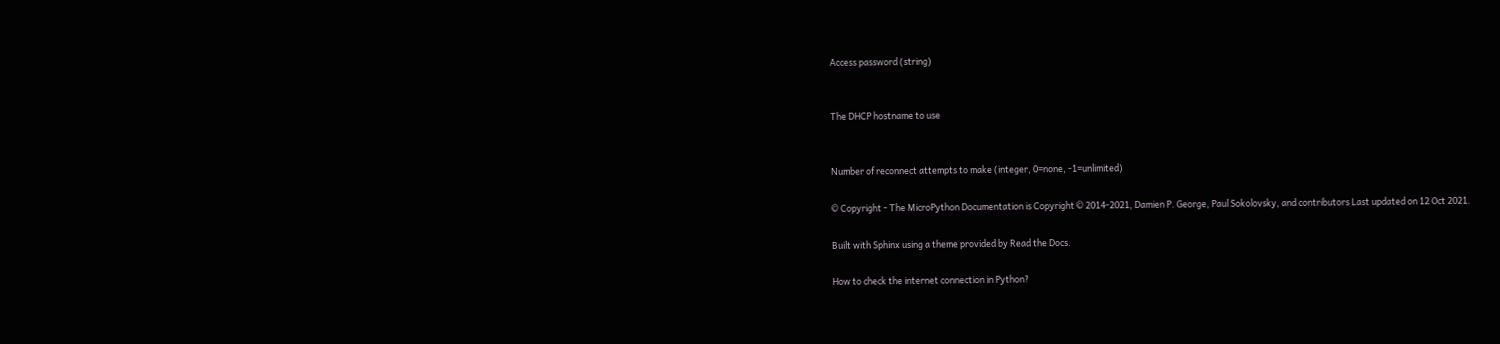Access password (string)


The DHCP hostname to use


Number of reconnect attempts to make (integer, 0=none, -1=unlimited)

© Copyright - The MicroPython Documentation is Copyright © 2014-2021, Damien P. George, Paul Sokolovsky, and contributors Last updated on 12 Oct 2021.

Built with Sphinx using a theme provided by Read the Docs.

How to check the internet connection in Python?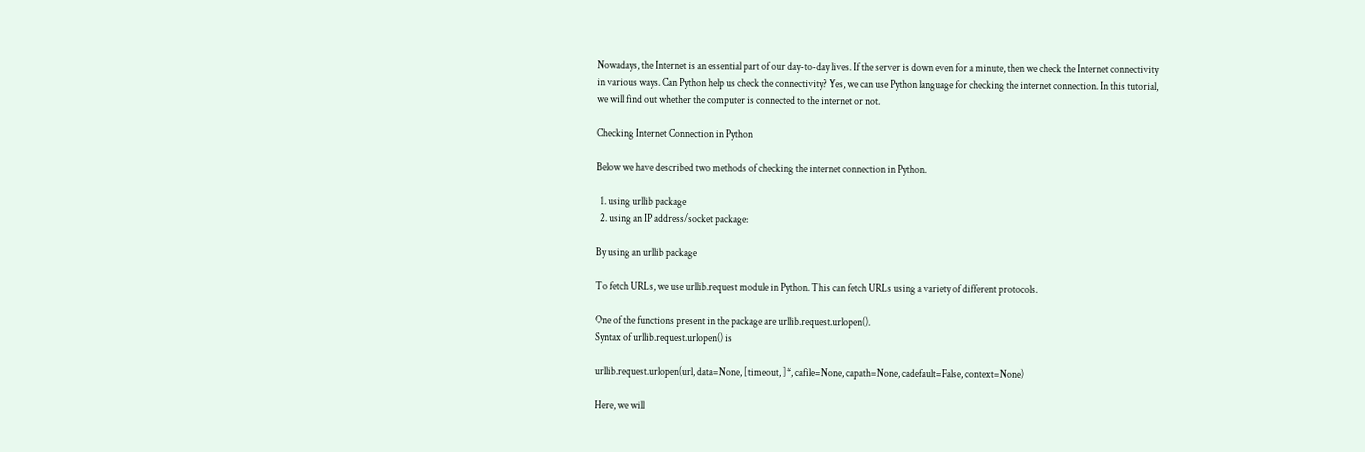Nowadays, the Internet is an essential part of our day-to-day lives. If the server is down even for a minute, then we check the Internet connectivity in various ways. Can Python help us check the connectivity? Yes, we can use Python language for checking the internet connection. In this tutorial, we will find out whether the computer is connected to the internet or not.

Checking Internet Connection in Python

Below we have described two methods of checking the internet connection in Python.

  1. using urllib package
  2. using an IP address/socket package:

By using an urllib package

To fetch URLs, we use urllib.request module in Python. This can fetch URLs using a variety of different protocols.

One of the functions present in the package are urllib.request.urlopen().
Syntax of urllib.request.urlopen() is

urllib.request.urlopen(url, data=None, [timeout, ]*, cafile=None, capath=None, cadefault=False, context=None)

Here, we will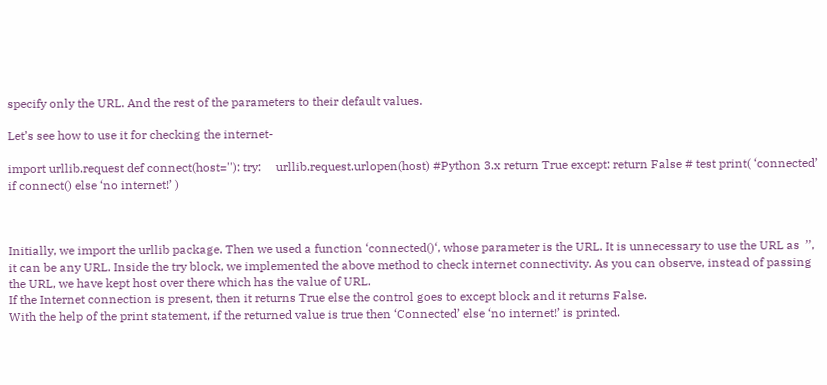specify only the URL. And the rest of the parameters to their default values.

Let’s see how to use it for checking the internet-

import urllib.request def connect(host=''): try:     urllib.request.urlopen(host) #Python 3.x return True except: return False # test print( ‘connected’ if connect() else ‘no internet!’ )



Initially, we import the urllib package. Then we used a function ‘connected()‘, whose parameter is the URL. It is unnecessary to use the URL as  ’’, it can be any URL. Inside the try block, we implemented the above method to check internet connectivity. As you can observe, instead of passing the URL, we have kept host over there which has the value of URL.
If the Internet connection is present, then it returns True else the control goes to except block and it returns False.
With the help of the print statement, if the returned value is true then ‘Connected’ else ‘no internet!’ is printed.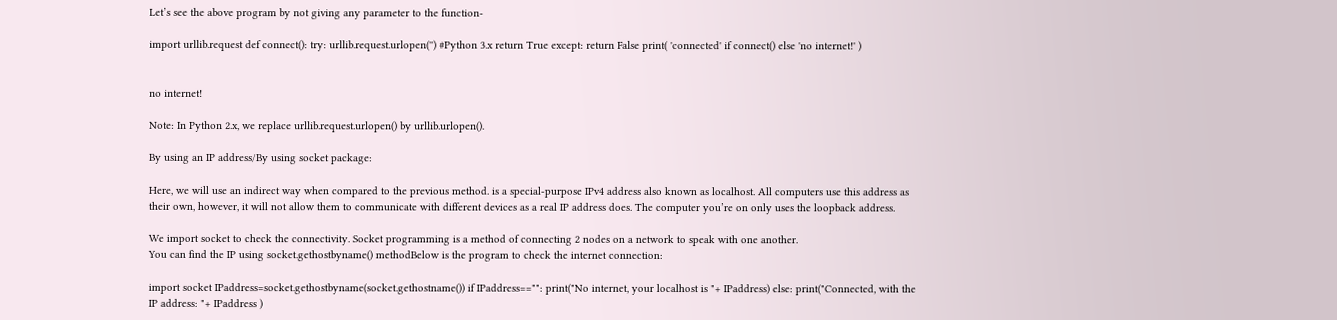Let’s see the above program by not giving any parameter to the function-

import urllib.request def connect(): try: urllib.request.urlopen('') #Python 3.x return True except: return False print( 'connected' if connect() else 'no internet!' )


no internet!

Note: In Python 2.x, we replace urllib.request.urlopen() by urllib.urlopen().

By using an IP address/By using socket package:

Here, we will use an indirect way when compared to the previous method. is a special-purpose IPv4 address also known as localhost. All computers use this address as their own, however, it will not allow them to communicate with different devices as a real IP address does. The computer you’re on only uses the loopback address.

We import socket to check the connectivity. Socket programming is a method of connecting 2 nodes on a network to speak with one another.
You can find the IP using socket.gethostbyname() methodBelow is the program to check the internet connection:

import socket IPaddress=socket.gethostbyname(socket.gethostname()) if IPaddress=="": print("No internet, your localhost is "+ IPaddress) else: print("Connected, with the IP address: "+ IPaddress )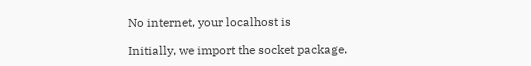No internet, your localhost is

Initially, we import the socket package.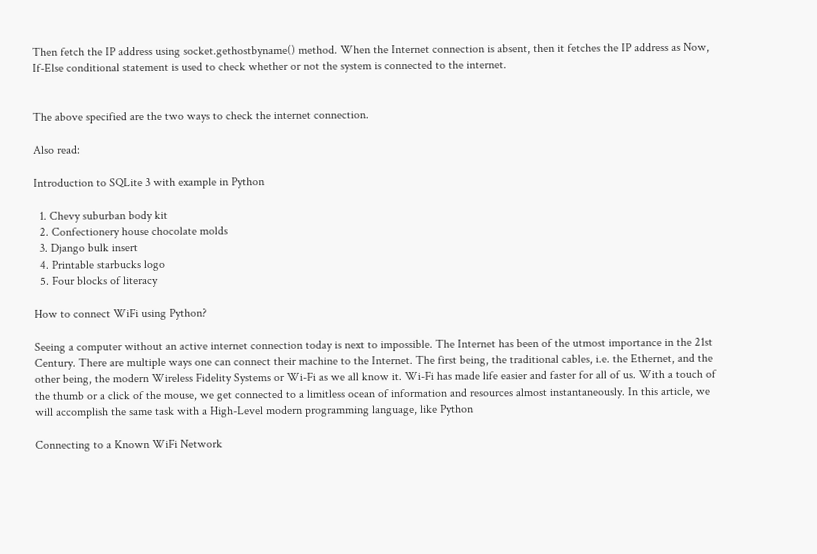Then fetch the IP address using socket.gethostbyname() method. When the Internet connection is absent, then it fetches the IP address as Now, If-Else conditional statement is used to check whether or not the system is connected to the internet.


The above specified are the two ways to check the internet connection.

Also read:

Introduction to SQLite 3 with example in Python

  1. Chevy suburban body kit
  2. Confectionery house chocolate molds
  3. Django bulk insert
  4. Printable starbucks logo
  5. Four blocks of literacy

How to connect WiFi using Python?

Seeing a computer without an active internet connection today is next to impossible. The Internet has been of the utmost importance in the 21st Century. There are multiple ways one can connect their machine to the Internet. The first being, the traditional cables, i.e. the Ethernet, and the other being, the modern Wireless Fidelity Systems or Wi-Fi as we all know it. Wi-Fi has made life easier and faster for all of us. With a touch of the thumb or a click of the mouse, we get connected to a limitless ocean of information and resources almost instantaneously. In this article, we will accomplish the same task with a High-Level modern programming language, like Python

Connecting to a Known WiFi Network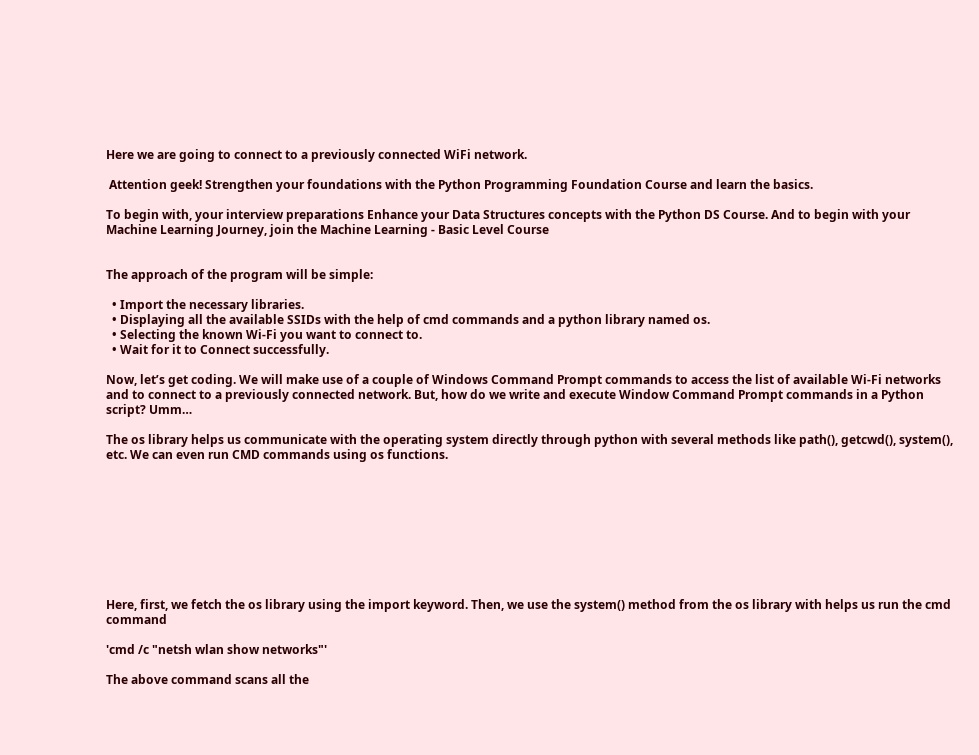Here we are going to connect to a previously connected WiFi network.

 Attention geek! Strengthen your foundations with the Python Programming Foundation Course and learn the basics.

To begin with, your interview preparations Enhance your Data Structures concepts with the Python DS Course. And to begin with your Machine Learning Journey, join the Machine Learning - Basic Level Course


The approach of the program will be simple:

  • Import the necessary libraries.
  • Displaying all the available SSIDs with the help of cmd commands and a python library named os.
  • Selecting the known Wi-Fi you want to connect to.
  • Wait for it to Connect successfully.

Now, let’s get coding. We will make use of a couple of Windows Command Prompt commands to access the list of available Wi-Fi networks and to connect to a previously connected network. But, how do we write and execute Window Command Prompt commands in a Python script? Umm…

The os library helps us communicate with the operating system directly through python with several methods like path(), getcwd(), system(), etc. We can even run CMD commands using os functions.









Here, first, we fetch the os library using the import keyword. Then, we use the system() method from the os library with helps us run the cmd command

'cmd /c "netsh wlan show networks"'

The above command scans all the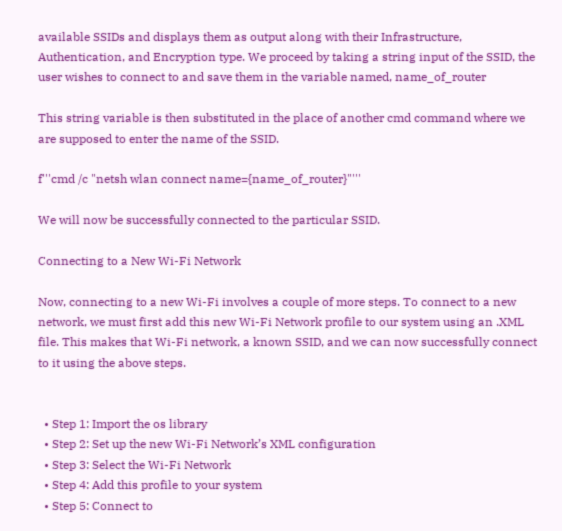available SSIDs and displays them as output along with their Infrastructure, Authentication, and Encryption type. We proceed by taking a string input of the SSID, the user wishes to connect to and save them in the variable named, name_of_router

This string variable is then substituted in the place of another cmd command where we are supposed to enter the name of the SSID.

f'''cmd /c "netsh wlan connect name={name_of_router}"'''

We will now be successfully connected to the particular SSID.

Connecting to a New Wi-Fi Network

Now, connecting to a new Wi-Fi involves a couple of more steps. To connect to a new network, we must first add this new Wi-Fi Network profile to our system using an .XML file. This makes that Wi-Fi network, a known SSID, and we can now successfully connect to it using the above steps.


  • Step 1: Import the os library
  • Step 2: Set up the new Wi-Fi Network’s XML configuration
  • Step 3: Select the Wi-Fi Network
  • Step 4: Add this profile to your system
  • Step 5: Connect to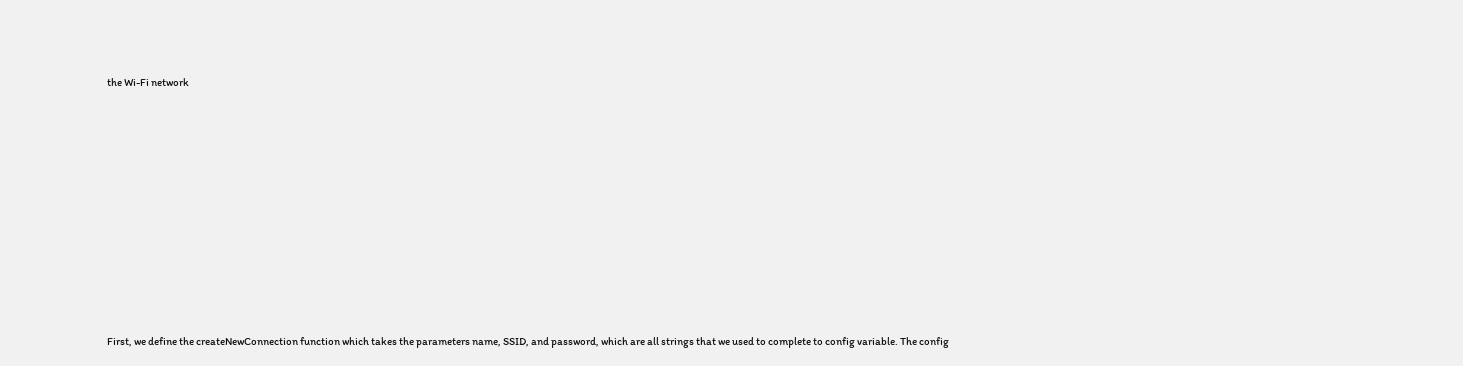the Wi-Fi network













First, we define the createNewConnection function which takes the parameters name, SSID, and password, which are all strings that we used to complete to config variable. The config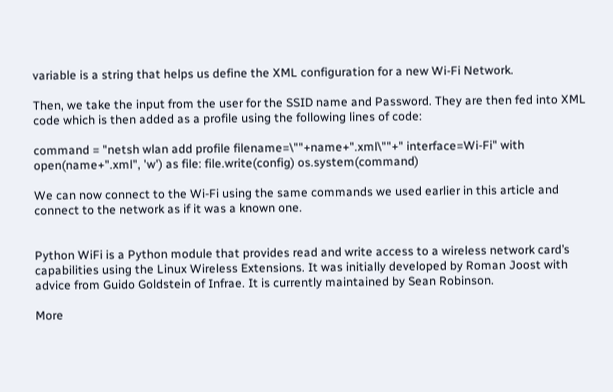variable is a string that helps us define the XML configuration for a new Wi-Fi Network.

Then, we take the input from the user for the SSID name and Password. They are then fed into XML code which is then added as a profile using the following lines of code:

command = "netsh wlan add profile filename=\""+name+".xml\""+" interface=Wi-Fi" with open(name+".xml", 'w') as file: file.write(config) os.system(command)

We can now connect to the Wi-Fi using the same commands we used earlier in this article and connect to the network as if it was a known one.


Python WiFi is a Python module that provides read and write access to a wireless network card’s capabilities using the Linux Wireless Extensions. It was initially developed by Roman Joost with advice from Guido Goldstein of Infrae. It is currently maintained by Sean Robinson.

More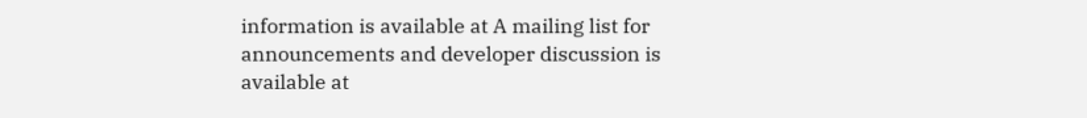information is available at A mailing list for announcements and developer discussion is available at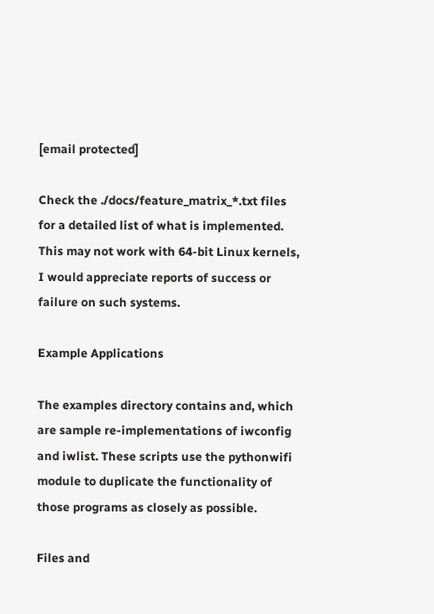[email protected]

Check the ./docs/feature_matrix_*.txt files for a detailed list of what is implemented. This may not work with 64-bit Linux kernels, I would appreciate reports of success or failure on such systems.

Example Applications

The examples directory contains and, which are sample re-implementations of iwconfig and iwlist. These scripts use the pythonwifi module to duplicate the functionality of those programs as closely as possible.

Files and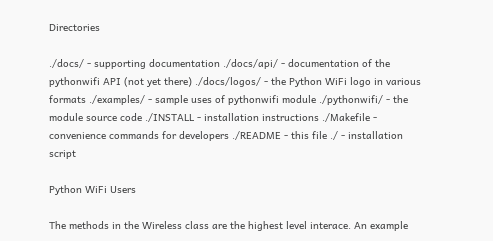Directories

./docs/ - supporting documentation ./docs/api/ - documentation of the pythonwifi API (not yet there) ./docs/logos/ - the Python WiFi logo in various formats ./examples/ - sample uses of pythonwifi module ./pythonwifi/ - the module source code ./INSTALL - installation instructions ./Makefile - convenience commands for developers ./README - this file ./ - installation script

Python WiFi Users

The methods in the Wireless class are the highest level interace. An example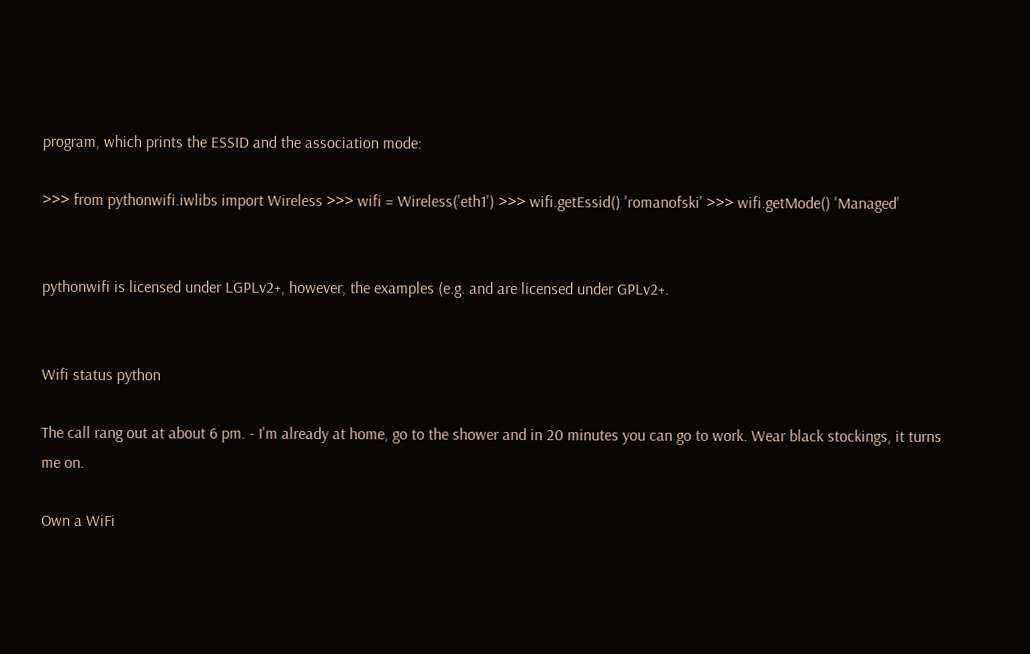program, which prints the ESSID and the association mode:

>>> from pythonwifi.iwlibs import Wireless >>> wifi = Wireless('eth1') >>> wifi.getEssid() 'romanofski' >>> wifi.getMode() 'Managed'


pythonwifi is licensed under LGPLv2+, however, the examples (e.g. and are licensed under GPLv2+.


Wifi status python

The call rang out at about 6 pm. - I'm already at home, go to the shower and in 20 minutes you can go to work. Wear black stockings, it turns me on.

Own a WiFi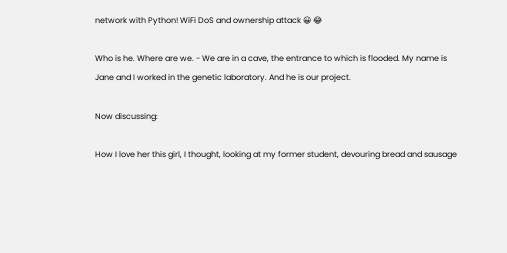network with Python! WiFi DoS and ownership attack 😀 😂

Who is he. Where are we. - We are in a cave, the entrance to which is flooded. My name is Jane and I worked in the genetic laboratory. And he is our project.

Now discussing:

How I love her this girl, I thought, looking at my former student, devouring bread and sausage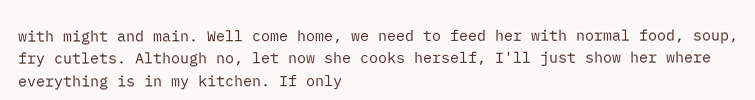with might and main. Well come home, we need to feed her with normal food, soup, fry cutlets. Although no, let now she cooks herself, I'll just show her where everything is in my kitchen. If only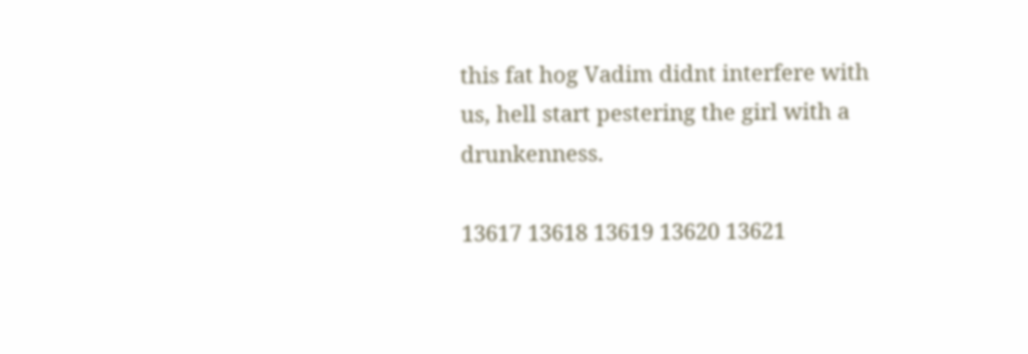this fat hog Vadim didnt interfere with us, hell start pestering the girl with a drunkenness.

13617 13618 13619 13620 13621